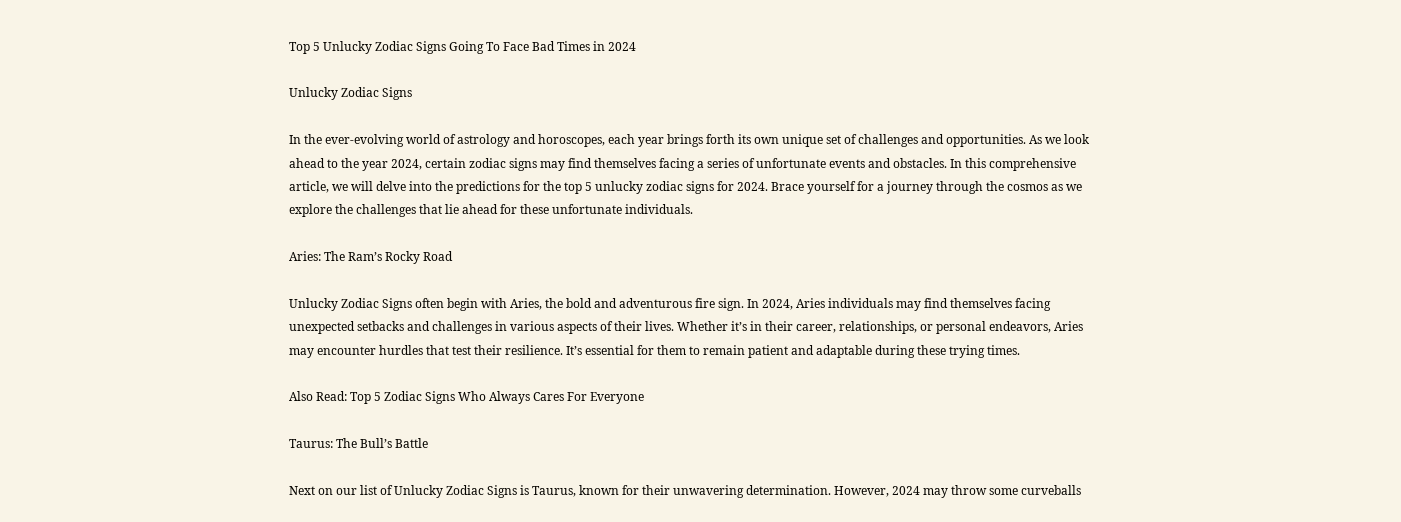Top 5 Unlucky Zodiac Signs Going To Face Bad Times in 2024

Unlucky Zodiac Signs

In the ever-evolving world of astrology and horoscopes, each year brings forth its own unique set of challenges and opportunities. As we look ahead to the year 2024, certain zodiac signs may find themselves facing a series of unfortunate events and obstacles. In this comprehensive article, we will delve into the predictions for the top 5 unlucky zodiac signs for 2024. Brace yourself for a journey through the cosmos as we explore the challenges that lie ahead for these unfortunate individuals.

Aries: The Ram’s Rocky Road

Unlucky Zodiac Signs often begin with Aries, the bold and adventurous fire sign. In 2024, Aries individuals may find themselves facing unexpected setbacks and challenges in various aspects of their lives. Whether it’s in their career, relationships, or personal endeavors, Aries may encounter hurdles that test their resilience. It’s essential for them to remain patient and adaptable during these trying times.

Also Read: Top 5 Zodiac Signs Who Always Cares For Everyone

Taurus: The Bull’s Battle

Next on our list of Unlucky Zodiac Signs is Taurus, known for their unwavering determination. However, 2024 may throw some curveballs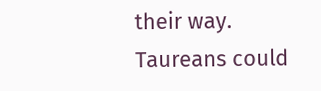their way. Taureans could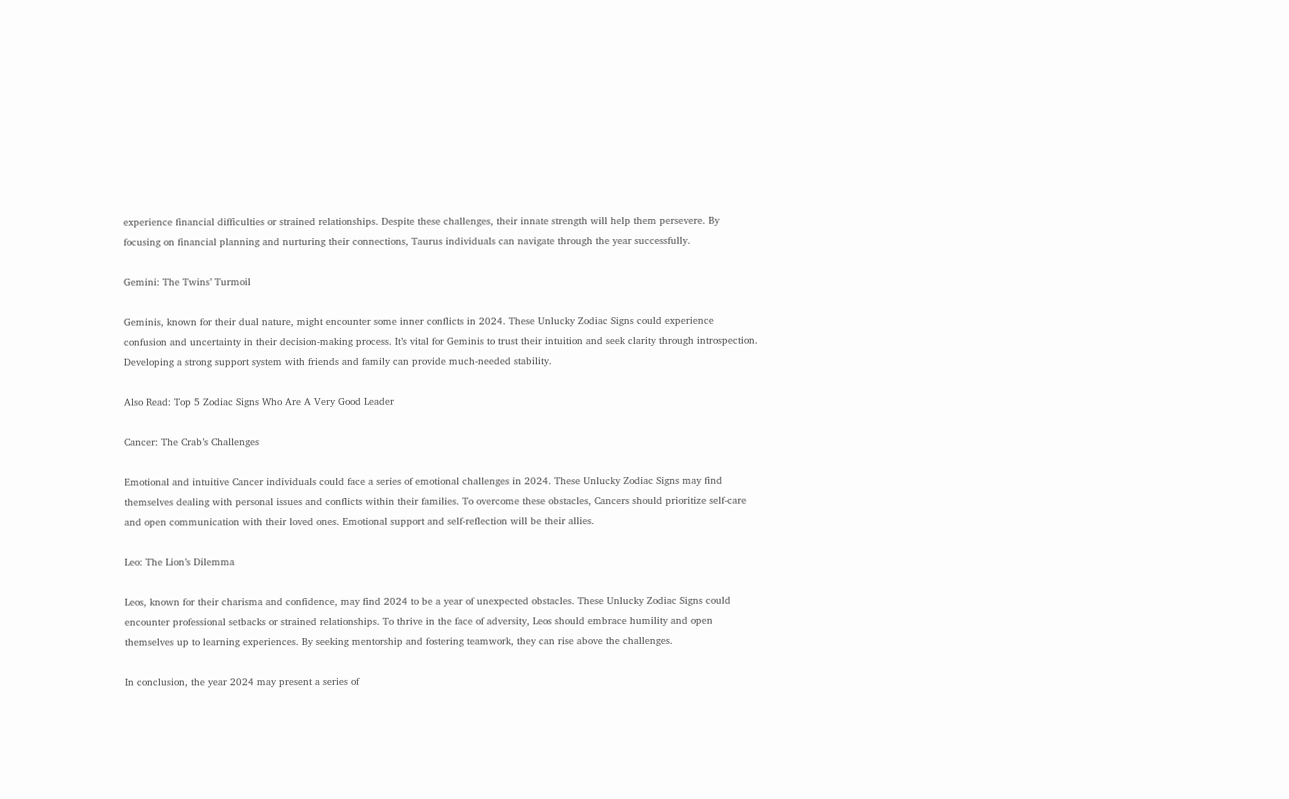experience financial difficulties or strained relationships. Despite these challenges, their innate strength will help them persevere. By focusing on financial planning and nurturing their connections, Taurus individuals can navigate through the year successfully.

Gemini: The Twins’ Turmoil

Geminis, known for their dual nature, might encounter some inner conflicts in 2024. These Unlucky Zodiac Signs could experience confusion and uncertainty in their decision-making process. It’s vital for Geminis to trust their intuition and seek clarity through introspection. Developing a strong support system with friends and family can provide much-needed stability.

Also Read: Top 5 Zodiac Signs Who Are A Very Good Leader

Cancer: The Crab’s Challenges

Emotional and intuitive Cancer individuals could face a series of emotional challenges in 2024. These Unlucky Zodiac Signs may find themselves dealing with personal issues and conflicts within their families. To overcome these obstacles, Cancers should prioritize self-care and open communication with their loved ones. Emotional support and self-reflection will be their allies.

Leo: The Lion’s Dilemma

Leos, known for their charisma and confidence, may find 2024 to be a year of unexpected obstacles. These Unlucky Zodiac Signs could encounter professional setbacks or strained relationships. To thrive in the face of adversity, Leos should embrace humility and open themselves up to learning experiences. By seeking mentorship and fostering teamwork, they can rise above the challenges.

In conclusion, the year 2024 may present a series of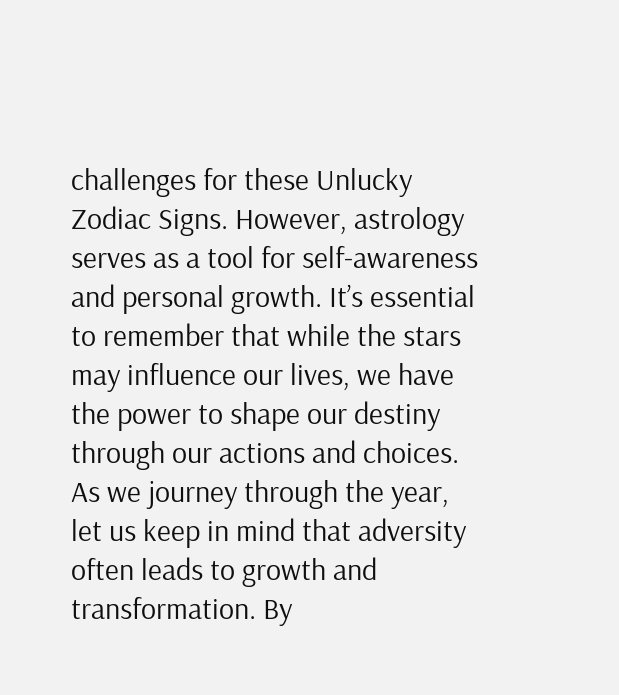challenges for these Unlucky Zodiac Signs. However, astrology serves as a tool for self-awareness and personal growth. It’s essential to remember that while the stars may influence our lives, we have the power to shape our destiny through our actions and choices. As we journey through the year, let us keep in mind that adversity often leads to growth and transformation. By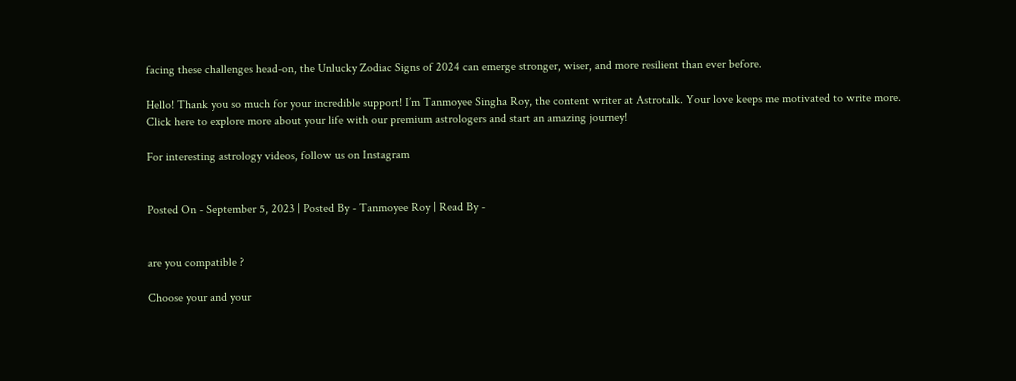facing these challenges head-on, the Unlucky Zodiac Signs of 2024 can emerge stronger, wiser, and more resilient than ever before.

Hello! Thank you so much for your incredible support! I’m Tanmoyee Singha Roy, the content writer at Astrotalk. Your love keeps me motivated to write more. Click here to explore more about your life with our premium astrologers and start an amazing journey!

For interesting astrology videos, follow us on Instagram


Posted On - September 5, 2023 | Posted By - Tanmoyee Roy | Read By -


are you compatible ?

Choose your and your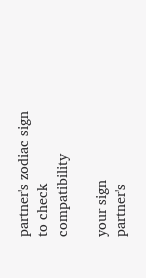partner's zodiac sign to check compatibility

your sign
partner's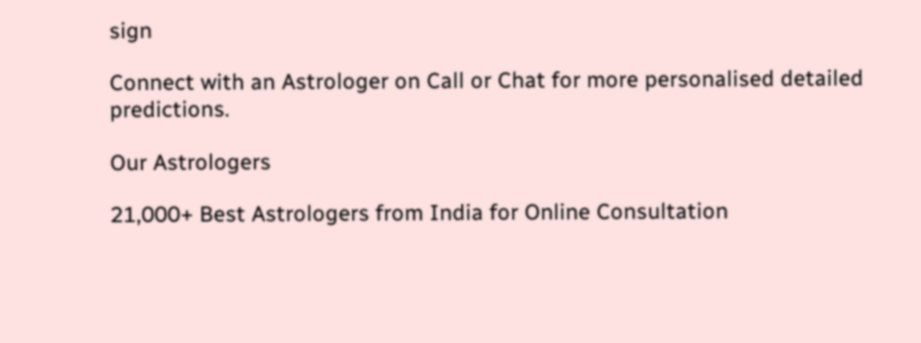sign

Connect with an Astrologer on Call or Chat for more personalised detailed predictions.

Our Astrologers

21,000+ Best Astrologers from India for Online Consultation